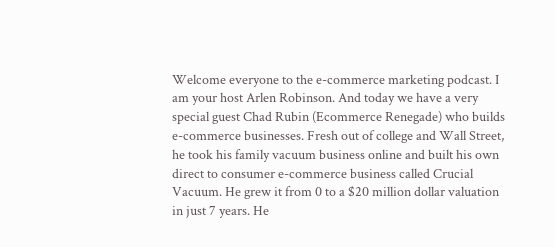Welcome everyone to the e-commerce marketing podcast. I am your host Arlen Robinson. And today we have a very special guest Chad Rubin (Ecommerce Renegade) who builds e-commerce businesses. Fresh out of college and Wall Street, he took his family vacuum business online and built his own direct to consumer e-commerce business called Crucial Vacuum. He grew it from 0 to a $20 million dollar valuation in just 7 years. He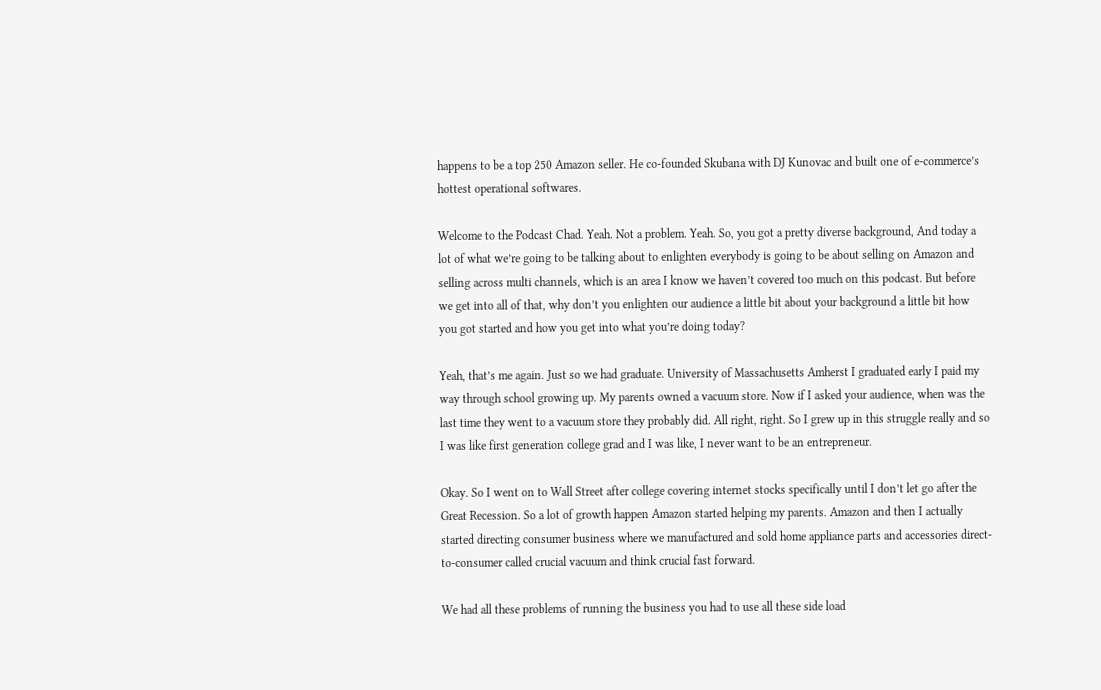happens to be a top 250 Amazon seller. He co-founded Skubana with DJ Kunovac and built one of e-commerce’s hottest operational softwares.

Welcome to the Podcast Chad. Yeah. Not a problem. Yeah. So, you got a pretty diverse background, And today a lot of what we’re going to be talking about to enlighten everybody is going to be about selling on Amazon and selling across multi channels, which is an area I know we haven’t covered too much on this podcast. But before we get into all of that, why don’t you enlighten our audience a little bit about your background a little bit how you got started and how you get into what you’re doing today?

Yeah, that’s me again. Just so we had graduate. University of Massachusetts Amherst I graduated early I paid my way through school growing up. My parents owned a vacuum store. Now if I asked your audience, when was the last time they went to a vacuum store they probably did. All right, right. So I grew up in this struggle really and so I was like first generation college grad and I was like, I never want to be an entrepreneur.

Okay. So I went on to Wall Street after college covering internet stocks specifically until I don’t let go after the Great Recession. So a lot of growth happen Amazon started helping my parents. Amazon and then I actually started directing consumer business where we manufactured and sold home appliance parts and accessories direct-to-consumer called crucial vacuum and think crucial fast forward.

We had all these problems of running the business you had to use all these side load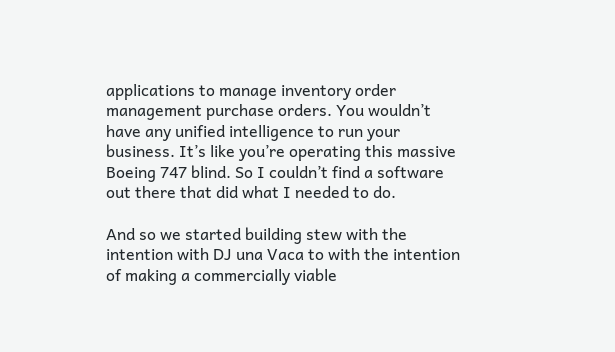applications to manage inventory order management purchase orders. You wouldn’t have any unified intelligence to run your business. It’s like you’re operating this massive Boeing 747 blind. So I couldn’t find a software out there that did what I needed to do.

And so we started building stew with the intention with DJ una Vaca to with the intention of making a commercially viable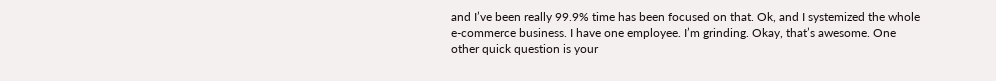and I’ve been really 99.9% time has been focused on that. Ok, and I systemized the whole e-commerce business. I have one employee. I’m grinding. Okay, that’s awesome. One other quick question is your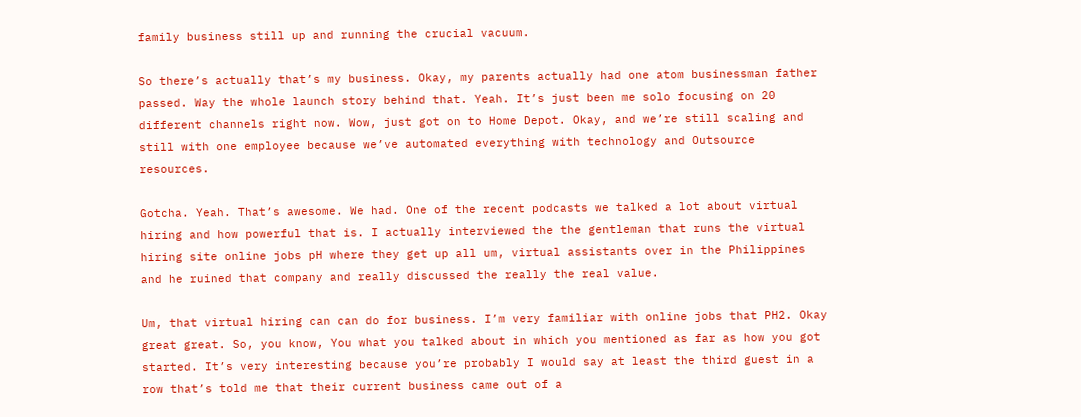family business still up and running the crucial vacuum.

So there’s actually that’s my business. Okay, my parents actually had one atom businessman father passed. Way the whole launch story behind that. Yeah. It’s just been me solo focusing on 20 different channels right now. Wow, just got on to Home Depot. Okay, and we’re still scaling and still with one employee because we’ve automated everything with technology and Outsource resources.

Gotcha. Yeah. That’s awesome. We had. One of the recent podcasts we talked a lot about virtual hiring and how powerful that is. I actually interviewed the the gentleman that runs the virtual hiring site online jobs pH where they get up all um, virtual assistants over in the Philippines and he ruined that company and really discussed the really the real value.

Um, that virtual hiring can can do for business. I’m very familiar with online jobs that PH2. Okay great great. So, you know, You what you talked about in which you mentioned as far as how you got started. It’s very interesting because you’re probably I would say at least the third guest in a row that’s told me that their current business came out of a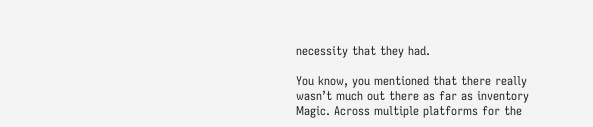necessity that they had.

You know, you mentioned that there really wasn’t much out there as far as inventory Magic. Across multiple platforms for the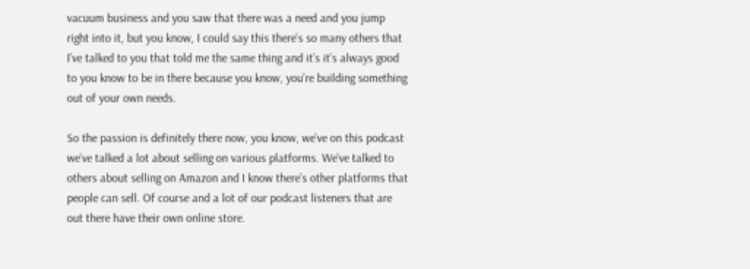vacuum business and you saw that there was a need and you jump right into it, but you know, I could say this there’s so many others that I’ve talked to you that told me the same thing and it’s it’s always good to you know to be in there because you know, you’re building something out of your own needs.

So the passion is definitely there now, you know, we’ve on this podcast we’ve talked a lot about selling on various platforms. We’ve talked to others about selling on Amazon and I know there’s other platforms that people can sell. Of course and a lot of our podcast listeners that are out there have their own online store.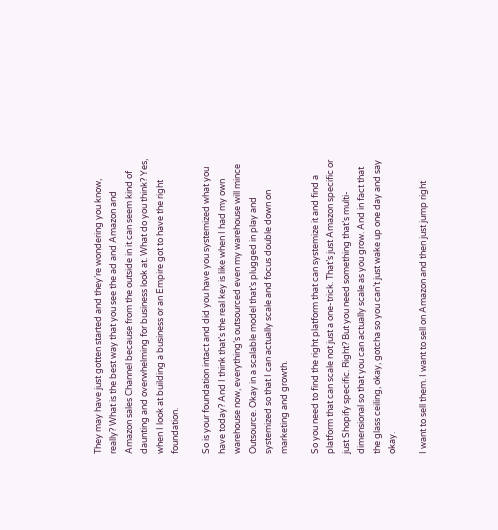They may have just gotten started and they’re wondering you know, really? What is the best way that you see the ad and Amazon and Amazon sales Channel because from the outside in it can seem kind of daunting and overwhelming for business look at. What do you think? Yes, when I look at building a business or an Empire got to have the right foundation.

So is your foundation intact and did you have you systemized what you have today? And I think that’s the real key is like when I had my own warehouse now, everything’s outsourced even my warehouse will mince Outsource. Okay in a scalable model that’s plugged in play and systemized so that I can actually scale and focus double down on marketing and growth.

So you need to find the right platform that can systemize it and find a platform that can scale not just a one-trick. That’s just Amazon specific or just Shopify specific. Right? But you need something that’s multi-dimensional so that you can actually scale as you grow. And in fact that the glass ceiling, okay, gotcha so you can’t just wake up one day and say okay.

I want to sell them. I want to sell on Amazon and then just jump right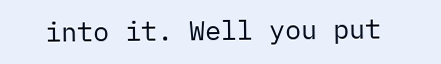into it. Well you put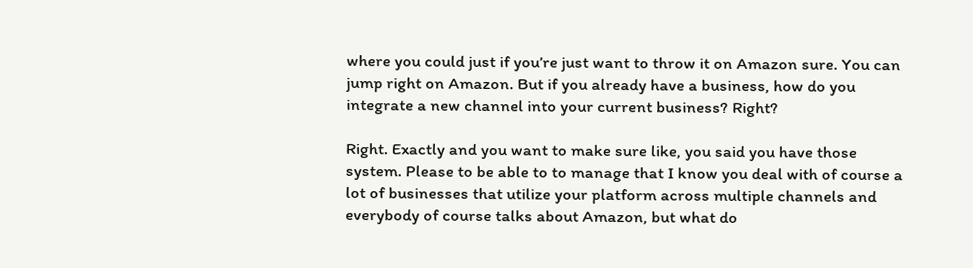where you could just if you’re just want to throw it on Amazon sure. You can jump right on Amazon. But if you already have a business, how do you integrate a new channel into your current business? Right?

Right. Exactly and you want to make sure like, you said you have those system. Please to be able to to manage that I know you deal with of course a lot of businesses that utilize your platform across multiple channels and everybody of course talks about Amazon, but what do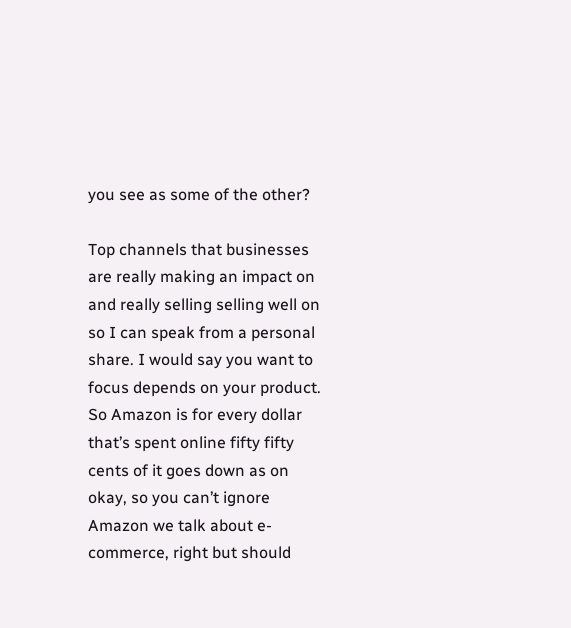you see as some of the other?

Top channels that businesses are really making an impact on and really selling selling well on so I can speak from a personal share. I would say you want to focus depends on your product. So Amazon is for every dollar that’s spent online fifty fifty cents of it goes down as on okay, so you can’t ignore Amazon we talk about e-commerce, right but should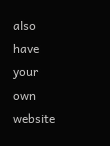also have your own website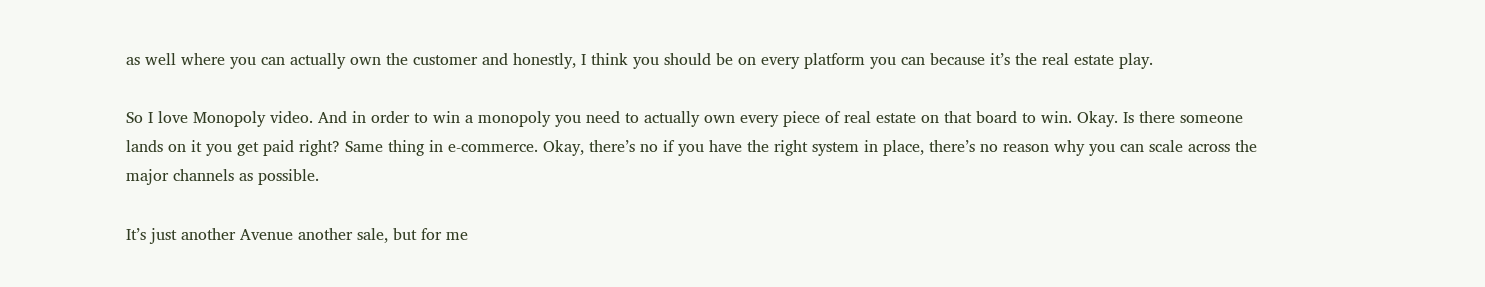as well where you can actually own the customer and honestly, I think you should be on every platform you can because it’s the real estate play.

So I love Monopoly video. And in order to win a monopoly you need to actually own every piece of real estate on that board to win. Okay. Is there someone lands on it you get paid right? Same thing in e-commerce. Okay, there’s no if you have the right system in place, there’s no reason why you can scale across the major channels as possible.

It’s just another Avenue another sale, but for me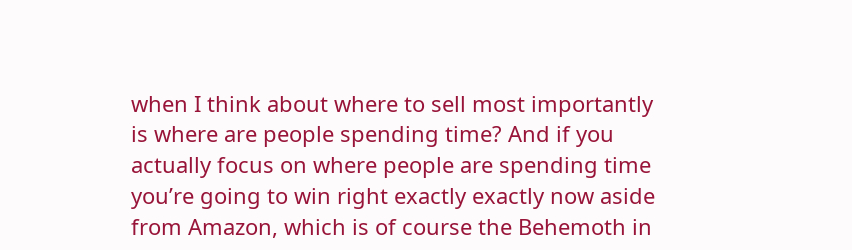when I think about where to sell most importantly is where are people spending time? And if you actually focus on where people are spending time you’re going to win right exactly exactly now aside from Amazon, which is of course the Behemoth in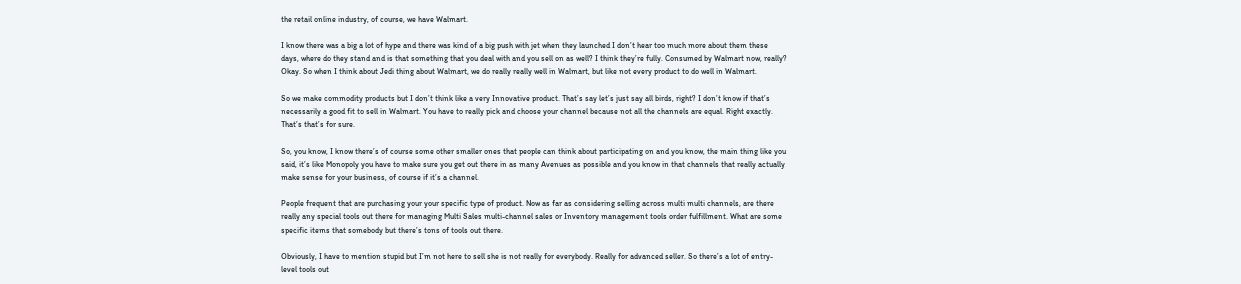the retail online industry, of course, we have Walmart.

I know there was a big a lot of hype and there was kind of a big push with jet when they launched I don’t hear too much more about them these days, where do they stand and is that something that you deal with and you sell on as well? I think they’re fully. Consumed by Walmart now, really? Okay. So when I think about Jedi thing about Walmart, we do really really well in Walmart, but like not every product to do well in Walmart.

So we make commodity products but I don’t think like a very Innovative product. That’s say let’s just say all birds, right? I don’t know if that’s necessarily a good fit to sell in Walmart. You have to really pick and choose your channel because not all the channels are equal. Right exactly. That’s that’s for sure.

So, you know, I know there’s of course some other smaller ones that people can think about participating on and you know, the main thing like you said, it’s like Monopoly you have to make sure you get out there in as many Avenues as possible and you know in that channels that really actually make sense for your business, of course if it’s a channel.

People frequent that are purchasing your your specific type of product. Now as far as considering selling across multi multi channels, are there really any special tools out there for managing Multi Sales multi-channel sales or Inventory management tools order fulfillment. What are some specific items that somebody but there’s tons of tools out there.

Obviously, I have to mention stupid but I’m not here to sell she is not really for everybody. Really for advanced seller. So there’s a lot of entry-level tools out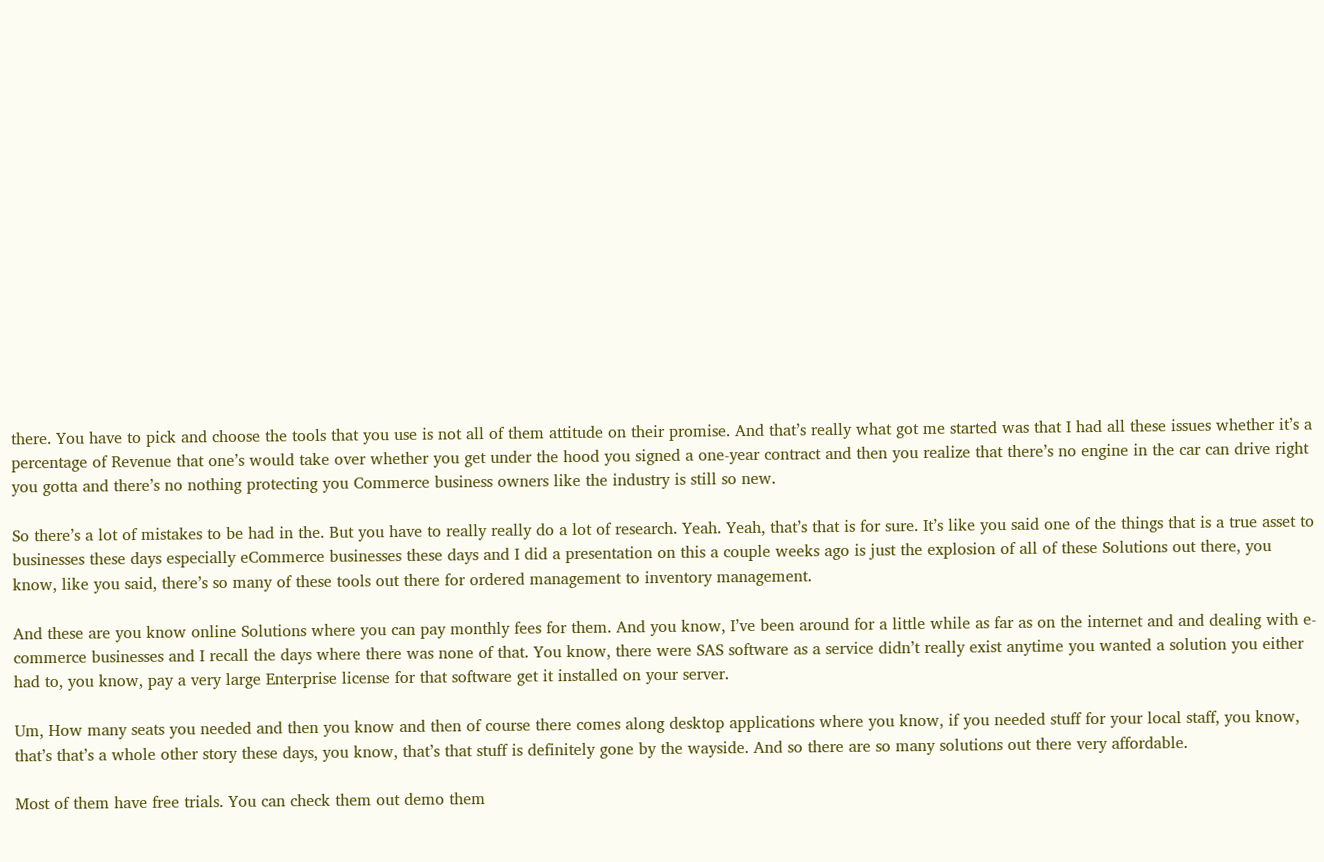there. You have to pick and choose the tools that you use is not all of them attitude on their promise. And that’s really what got me started was that I had all these issues whether it’s a percentage of Revenue that one’s would take over whether you get under the hood you signed a one-year contract and then you realize that there’s no engine in the car can drive right you gotta and there’s no nothing protecting you Commerce business owners like the industry is still so new.

So there’s a lot of mistakes to be had in the. But you have to really really do a lot of research. Yeah. Yeah, that’s that is for sure. It’s like you said one of the things that is a true asset to businesses these days especially eCommerce businesses these days and I did a presentation on this a couple weeks ago is just the explosion of all of these Solutions out there, you know, like you said, there’s so many of these tools out there for ordered management to inventory management.

And these are you know online Solutions where you can pay monthly fees for them. And you know, I’ve been around for a little while as far as on the internet and and dealing with e-commerce businesses and I recall the days where there was none of that. You know, there were SAS software as a service didn’t really exist anytime you wanted a solution you either had to, you know, pay a very large Enterprise license for that software get it installed on your server.

Um, How many seats you needed and then you know and then of course there comes along desktop applications where you know, if you needed stuff for your local staff, you know, that’s that’s a whole other story these days, you know, that’s that stuff is definitely gone by the wayside. And so there are so many solutions out there very affordable.

Most of them have free trials. You can check them out demo them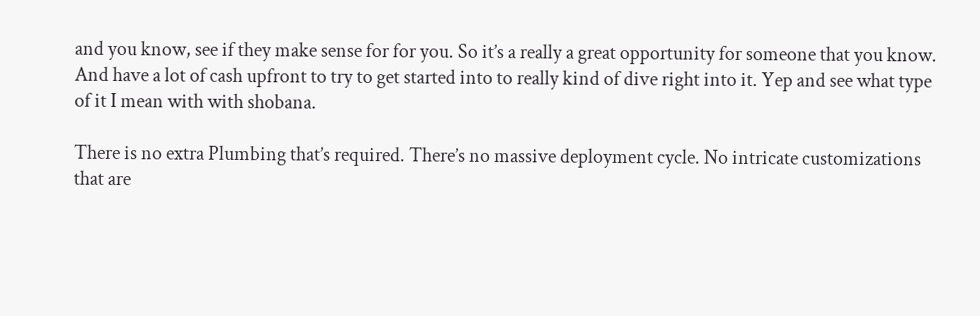and you know, see if they make sense for for you. So it’s a really a great opportunity for someone that you know. And have a lot of cash upfront to try to get started into to really kind of dive right into it. Yep and see what type of it I mean with with shobana.

There is no extra Plumbing that’s required. There’s no massive deployment cycle. No intricate customizations that are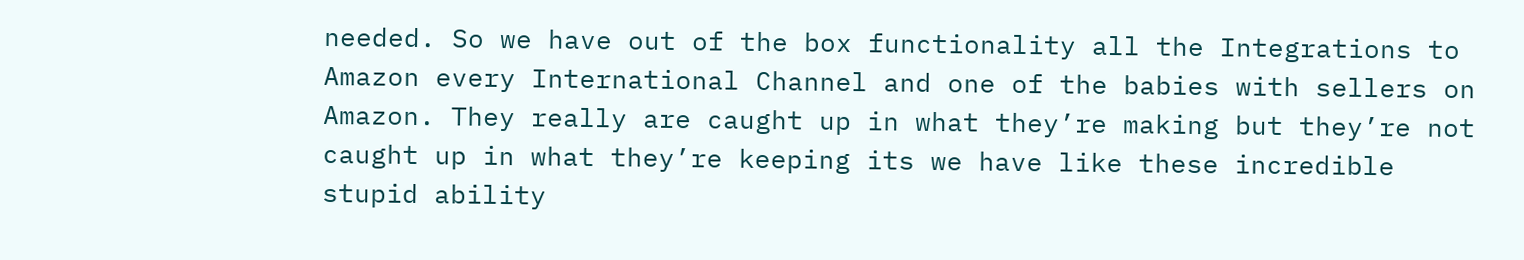needed. So we have out of the box functionality all the Integrations to Amazon every International Channel and one of the babies with sellers on Amazon. They really are caught up in what they’re making but they’re not caught up in what they’re keeping its we have like these incredible stupid ability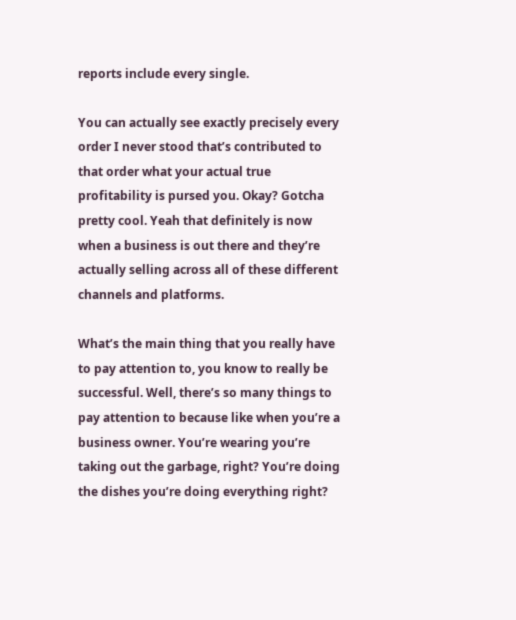reports include every single.

You can actually see exactly precisely every order I never stood that’s contributed to that order what your actual true profitability is pursed you. Okay? Gotcha pretty cool. Yeah that definitely is now when a business is out there and they’re actually selling across all of these different channels and platforms.

What’s the main thing that you really have to pay attention to, you know to really be successful. Well, there’s so many things to pay attention to because like when you’re a business owner. You’re wearing you’re taking out the garbage, right? You’re doing the dishes you’re doing everything right?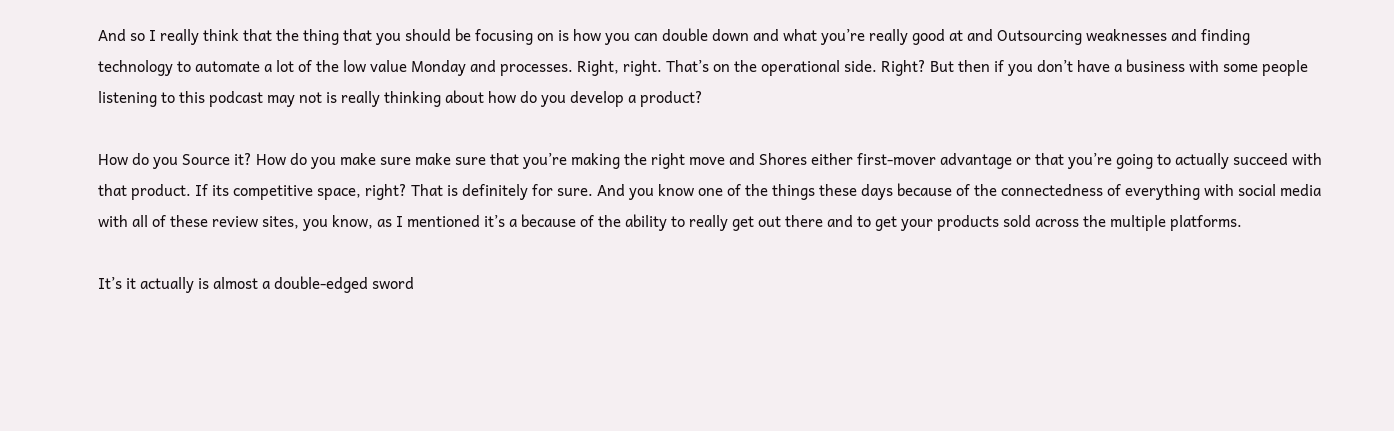And so I really think that the thing that you should be focusing on is how you can double down and what you’re really good at and Outsourcing weaknesses and finding technology to automate a lot of the low value Monday and processes. Right, right. That’s on the operational side. Right? But then if you don’t have a business with some people listening to this podcast may not is really thinking about how do you develop a product?

How do you Source it? How do you make sure make sure that you’re making the right move and Shores either first-mover advantage or that you’re going to actually succeed with that product. If its competitive space, right? That is definitely for sure. And you know one of the things these days because of the connectedness of everything with social media with all of these review sites, you know, as I mentioned it’s a because of the ability to really get out there and to get your products sold across the multiple platforms.

It’s it actually is almost a double-edged sword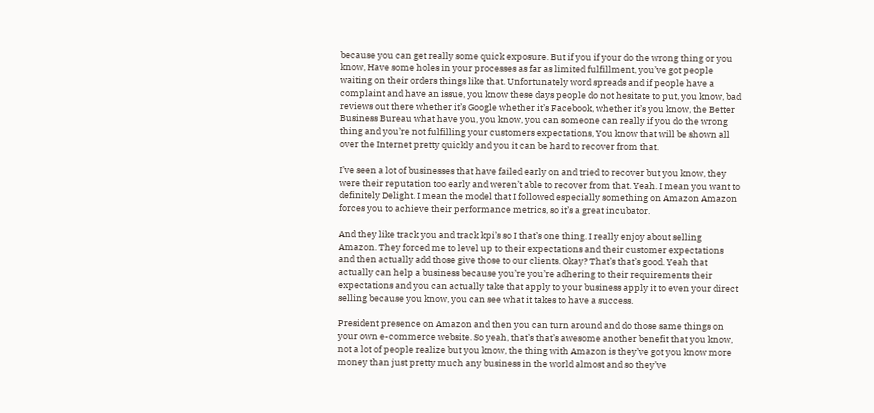because you can get really some quick exposure. But if you if your do the wrong thing or you know, Have some holes in your processes as far as limited fulfillment, you’ve got people waiting on their orders things like that. Unfortunately word spreads and if people have a complaint and have an issue, you know these days people do not hesitate to put, you know, bad reviews out there whether it’s Google whether it’s Facebook, whether it’s you know, the Better Business Bureau what have you, you know, you can someone can really if you do the wrong thing and you’re not fulfilling your customers expectations, You know that will be shown all over the Internet pretty quickly and you it can be hard to recover from that.

I’ve seen a lot of businesses that have failed early on and tried to recover but you know, they were their reputation too early and weren’t able to recover from that. Yeah. I mean you want to definitely Delight. I mean the model that I followed especially something on Amazon Amazon forces you to achieve their performance metrics, so it’s a great incubator.

And they like track you and track kpi’s so I that’s one thing. I really enjoy about selling Amazon. They forced me to level up to their expectations and their customer expectations and then actually add those give those to our clients. Okay? That’s that’s good. Yeah that actually can help a business because you’re you’re adhering to their requirements their expectations and you can actually take that apply to your business apply it to even your direct selling because you know, you can see what it takes to have a success.

President presence on Amazon and then you can turn around and do those same things on your own e-commerce website. So yeah, that’s that’s awesome another benefit that you know, not a lot of people realize but you know, the thing with Amazon is they’ve got you know more money than just pretty much any business in the world almost and so they’ve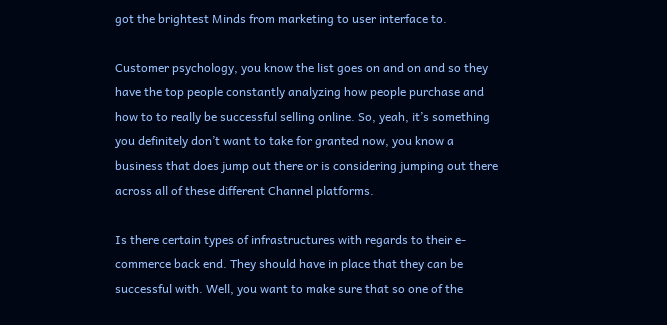got the brightest Minds from marketing to user interface to.

Customer psychology, you know the list goes on and on and so they have the top people constantly analyzing how people purchase and how to to really be successful selling online. So, yeah, it’s something you definitely don’t want to take for granted now, you know a business that does jump out there or is considering jumping out there across all of these different Channel platforms.

Is there certain types of infrastructures with regards to their e-commerce back end. They should have in place that they can be successful with. Well, you want to make sure that so one of the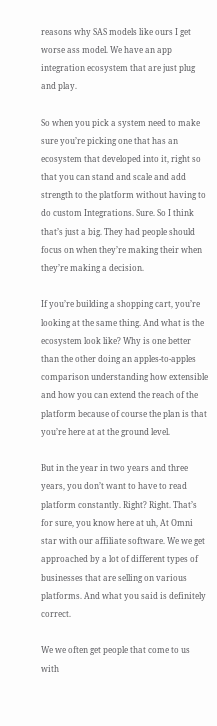reasons why SAS models like ours I get worse ass model. We have an app integration ecosystem that are just plug and play.

So when you pick a system need to make sure you’re picking one that has an ecosystem that developed into it, right so that you can stand and scale and add strength to the platform without having to do custom Integrations. Sure. So I think that’s just a big. They had people should focus on when they’re making their when they’re making a decision.

If you’re building a shopping cart, you’re looking at the same thing. And what is the ecosystem look like? Why is one better than the other doing an apples-to-apples comparison understanding how extensible and how you can extend the reach of the platform because of course the plan is that you’re here at at the ground level.

But in the year in two years and three years, you don’t want to have to read platform constantly. Right? Right. That’s for sure, you know here at uh, At Omni star with our affiliate software. We we get approached by a lot of different types of businesses that are selling on various platforms. And what you said is definitely correct.

We we often get people that come to us with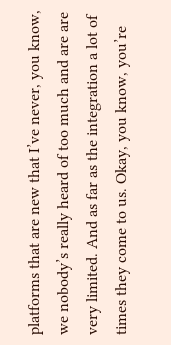platforms that are new that I’ve never, you know, we nobody’s really heard of too much and are are very limited. And as far as the integration a lot of times they come to us. Okay, you know, you’re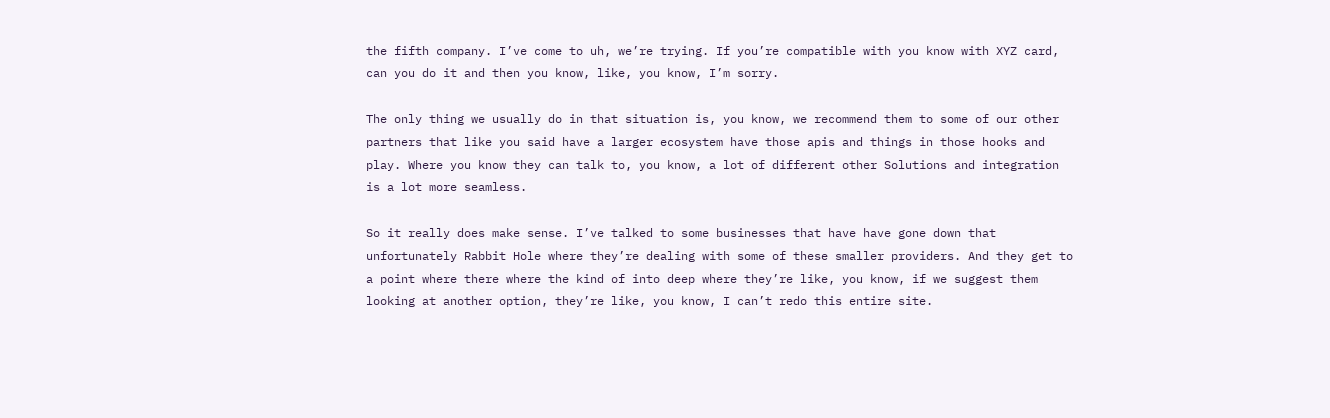the fifth company. I’ve come to uh, we’re trying. If you’re compatible with you know with XYZ card, can you do it and then you know, like, you know, I’m sorry.

The only thing we usually do in that situation is, you know, we recommend them to some of our other partners that like you said have a larger ecosystem have those apis and things in those hooks and play. Where you know they can talk to, you know, a lot of different other Solutions and integration is a lot more seamless.

So it really does make sense. I’ve talked to some businesses that have have gone down that unfortunately Rabbit Hole where they’re dealing with some of these smaller providers. And they get to a point where there where the kind of into deep where they’re like, you know, if we suggest them looking at another option, they’re like, you know, I can’t redo this entire site.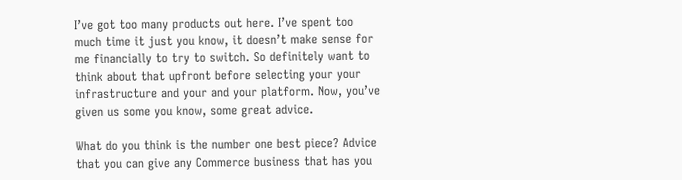I’ve got too many products out here. I’ve spent too much time it just you know, it doesn’t make sense for me financially to try to switch. So definitely want to think about that upfront before selecting your your infrastructure and your and your platform. Now, you’ve given us some you know, some great advice.

What do you think is the number one best piece? Advice that you can give any Commerce business that has you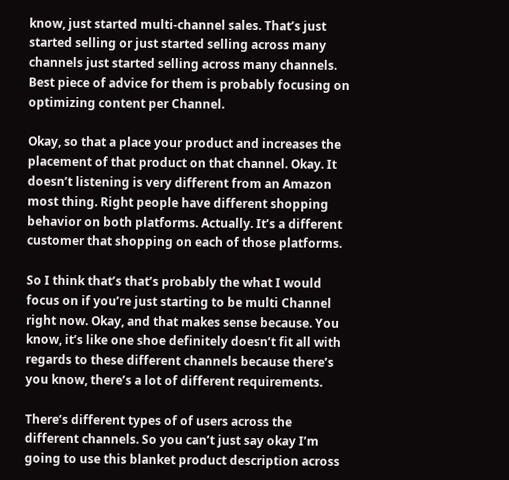know, just started multi-channel sales. That’s just started selling or just started selling across many channels just started selling across many channels. Best piece of advice for them is probably focusing on optimizing content per Channel.

Okay, so that a place your product and increases the placement of that product on that channel. Okay. It doesn’t listening is very different from an Amazon most thing. Right people have different shopping behavior on both platforms. Actually. It’s a different customer that shopping on each of those platforms.

So I think that’s that’s probably the what I would focus on if you’re just starting to be multi Channel right now. Okay, and that makes sense because. You know, it’s like one shoe definitely doesn’t fit all with regards to these different channels because there’s you know, there’s a lot of different requirements.

There’s different types of of users across the different channels. So you can’t just say okay I’m going to use this blanket product description across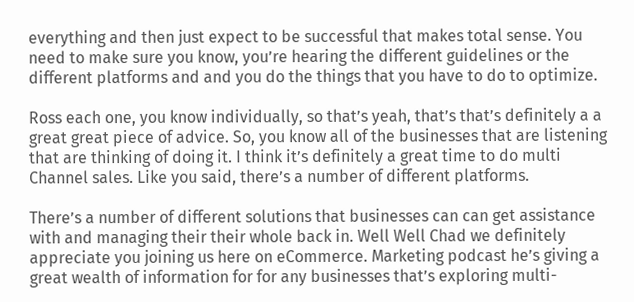everything and then just expect to be successful that makes total sense. You need to make sure you know, you’re hearing the different guidelines or the different platforms and and you do the things that you have to do to optimize.

Ross each one, you know individually, so that’s yeah, that’s that’s definitely a a great great piece of advice. So, you know all of the businesses that are listening that are thinking of doing it. I think it’s definitely a great time to do multi Channel sales. Like you said, there’s a number of different platforms.

There’s a number of different solutions that businesses can can get assistance with and managing their their whole back in. Well Well Chad we definitely appreciate you joining us here on eCommerce. Marketing podcast he’s giving a great wealth of information for for any businesses that’s exploring multi-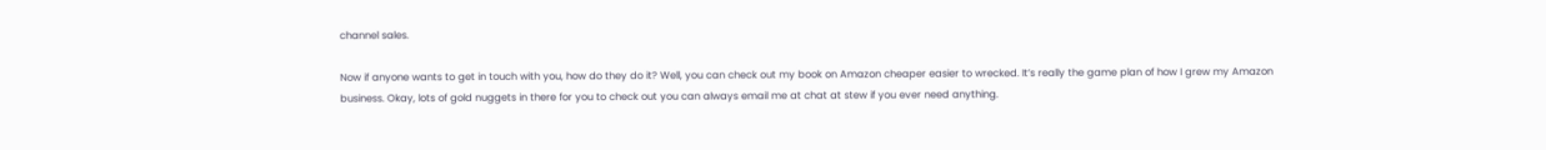channel sales.

Now if anyone wants to get in touch with you, how do they do it? Well, you can check out my book on Amazon cheaper easier to wrecked. It’s really the game plan of how I grew my Amazon business. Okay, lots of gold nuggets in there for you to check out you can always email me at chat at stew if you ever need anything.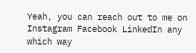Yeah, you can reach out to me on Instagram Facebook LinkedIn any which way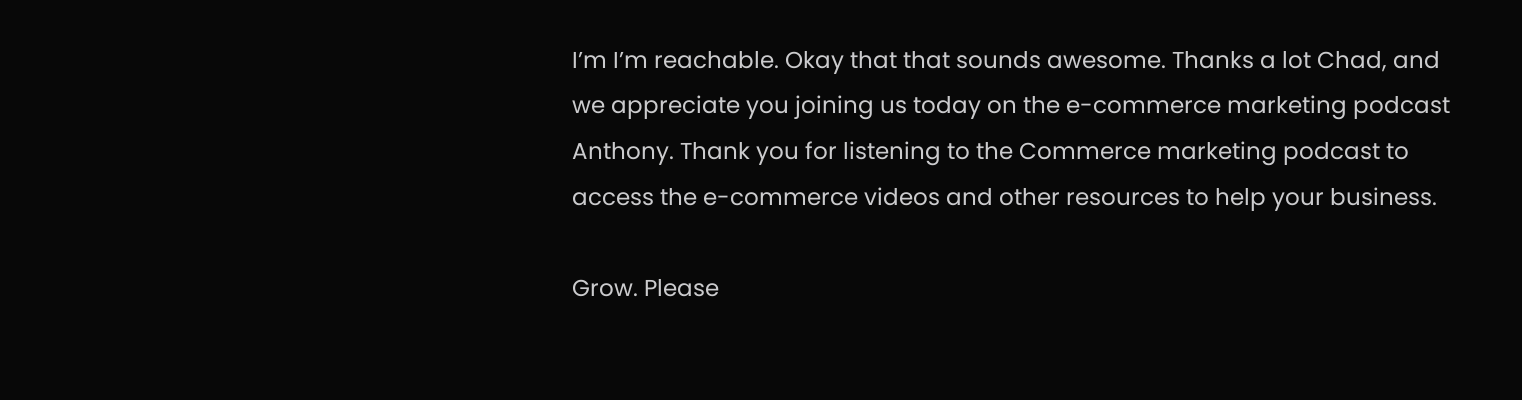I’m I’m reachable. Okay that that sounds awesome. Thanks a lot Chad, and we appreciate you joining us today on the e-commerce marketing podcast Anthony. Thank you for listening to the Commerce marketing podcast to access the e-commerce videos and other resources to help your business.

Grow. Please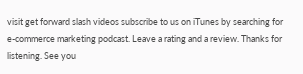visit get forward slash videos subscribe to us on iTunes by searching for e-commerce marketing podcast. Leave a rating and a review. Thanks for listening. See you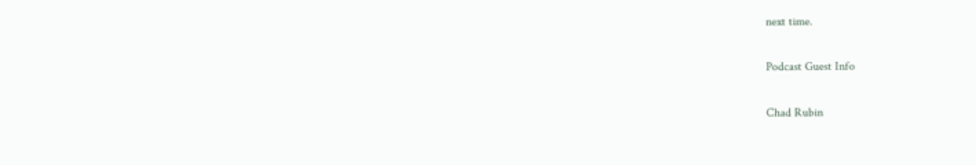next time.

Podcast Guest Info

Chad Rubin